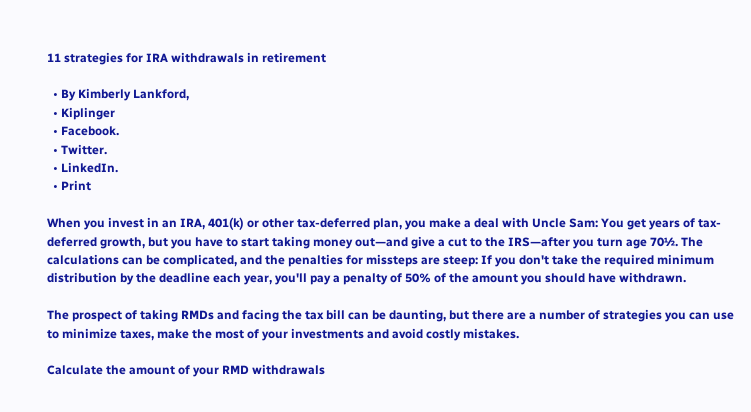11 strategies for IRA withdrawals in retirement

  • By Kimberly Lankford,
  • Kiplinger
  • Facebook.
  • Twitter.
  • LinkedIn.
  • Print

When you invest in an IRA, 401(k) or other tax-deferred plan, you make a deal with Uncle Sam: You get years of tax-deferred growth, but you have to start taking money out—and give a cut to the IRS—after you turn age 70½. The calculations can be complicated, and the penalties for missteps are steep: If you don't take the required minimum distribution by the deadline each year, you'll pay a penalty of 50% of the amount you should have withdrawn.

The prospect of taking RMDs and facing the tax bill can be daunting, but there are a number of strategies you can use to minimize taxes, make the most of your investments and avoid costly mistakes.

Calculate the amount of your RMD withdrawals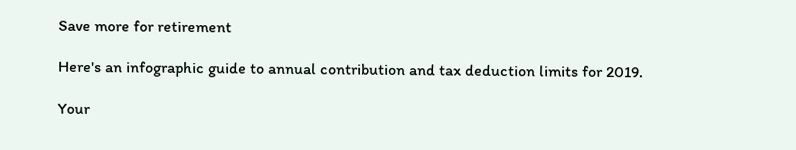Save more for retirement

Here's an infographic guide to annual contribution and tax deduction limits for 2019.

Your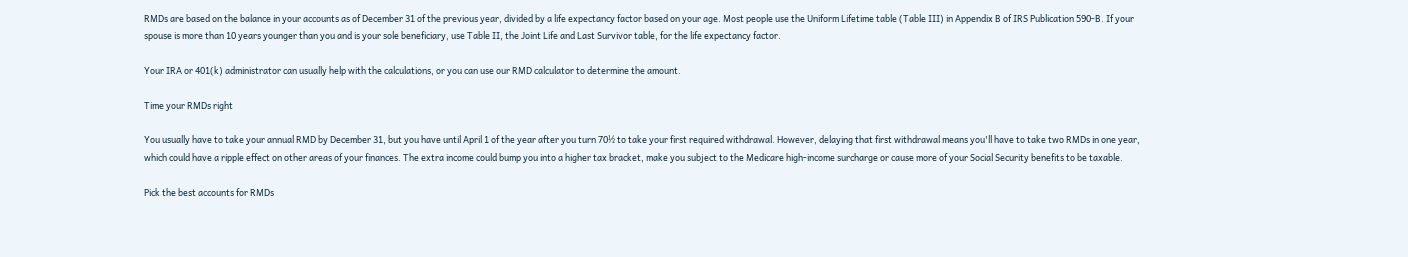RMDs are based on the balance in your accounts as of December 31 of the previous year, divided by a life expectancy factor based on your age. Most people use the Uniform Lifetime table (Table III) in Appendix B of IRS Publication 590-B. If your spouse is more than 10 years younger than you and is your sole beneficiary, use Table II, the Joint Life and Last Survivor table, for the life expectancy factor.

Your IRA or 401(k) administrator can usually help with the calculations, or you can use our RMD calculator to determine the amount.

Time your RMDs right

You usually have to take your annual RMD by December 31, but you have until April 1 of the year after you turn 70½ to take your first required withdrawal. However, delaying that first withdrawal means you'll have to take two RMDs in one year, which could have a ripple effect on other areas of your finances. The extra income could bump you into a higher tax bracket, make you subject to the Medicare high-income surcharge or cause more of your Social Security benefits to be taxable.

Pick the best accounts for RMDs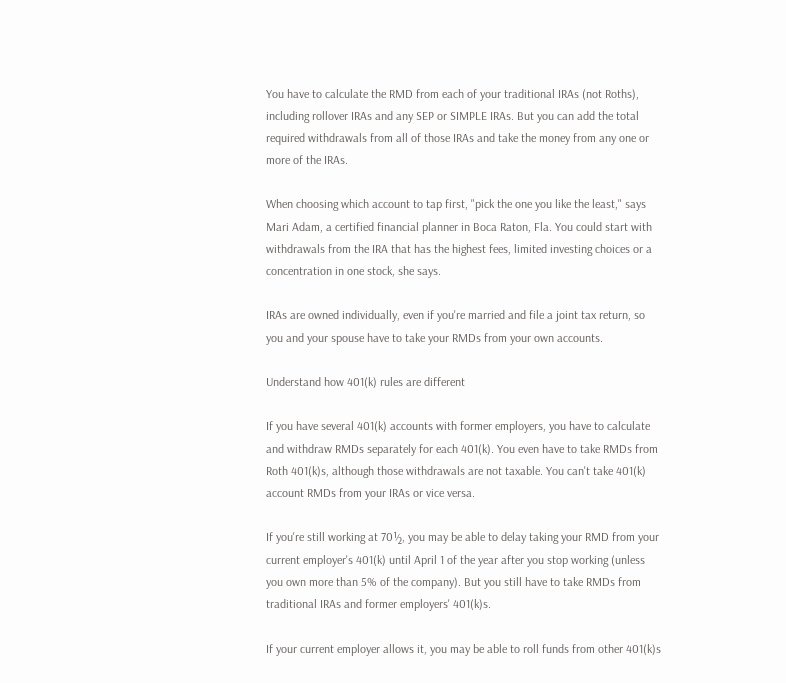You have to calculate the RMD from each of your traditional IRAs (not Roths), including rollover IRAs and any SEP or SIMPLE IRAs. But you can add the total required withdrawals from all of those IRAs and take the money from any one or more of the IRAs.

When choosing which account to tap first, "pick the one you like the least," says Mari Adam, a certified financial planner in Boca Raton, Fla. You could start with withdrawals from the IRA that has the highest fees, limited investing choices or a concentration in one stock, she says.

IRAs are owned individually, even if you're married and file a joint tax return, so you and your spouse have to take your RMDs from your own accounts.

Understand how 401(k) rules are different

If you have several 401(k) accounts with former employers, you have to calculate and withdraw RMDs separately for each 401(k). You even have to take RMDs from Roth 401(k)s, although those withdrawals are not taxable. You can't take 401(k) account RMDs from your IRAs or vice versa.

If you're still working at 70½, you may be able to delay taking your RMD from your current employer's 401(k) until April 1 of the year after you stop working (unless you own more than 5% of the company). But you still have to take RMDs from traditional IRAs and former employers' 401(k)s.

If your current employer allows it, you may be able to roll funds from other 401(k)s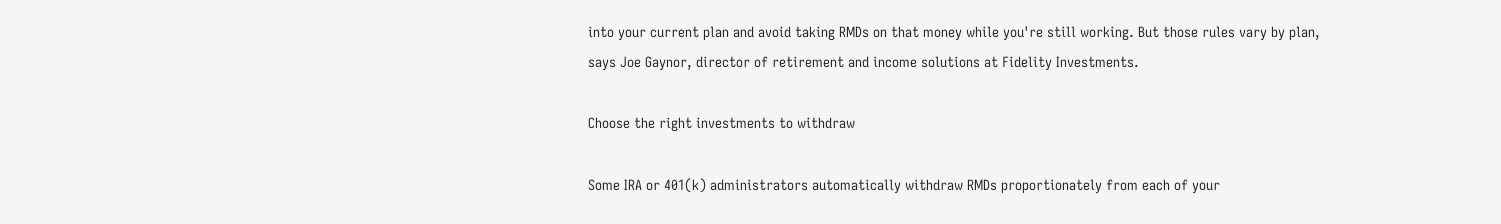into your current plan and avoid taking RMDs on that money while you're still working. But those rules vary by plan, says Joe Gaynor, director of retirement and income solutions at Fidelity Investments.

Choose the right investments to withdraw

Some IRA or 401(k) administrators automatically withdraw RMDs proportionately from each of your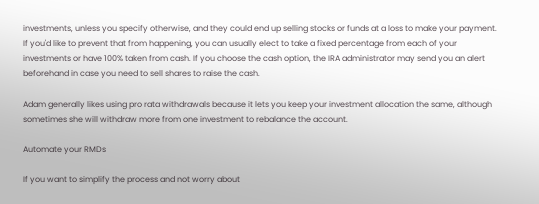investments, unless you specify otherwise, and they could end up selling stocks or funds at a loss to make your payment. If you'd like to prevent that from happening, you can usually elect to take a fixed percentage from each of your investments or have 100% taken from cash. If you choose the cash option, the IRA administrator may send you an alert beforehand in case you need to sell shares to raise the cash.

Adam generally likes using pro rata withdrawals because it lets you keep your investment allocation the same, although sometimes she will withdraw more from one investment to rebalance the account.

Automate your RMDs

If you want to simplify the process and not worry about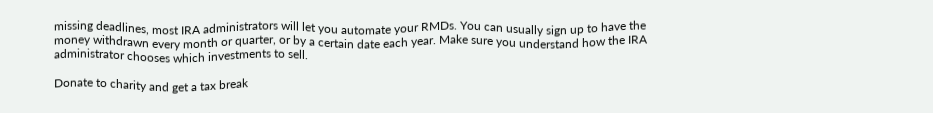missing deadlines, most IRA administrators will let you automate your RMDs. You can usually sign up to have the money withdrawn every month or quarter, or by a certain date each year. Make sure you understand how the IRA administrator chooses which investments to sell.

Donate to charity and get a tax break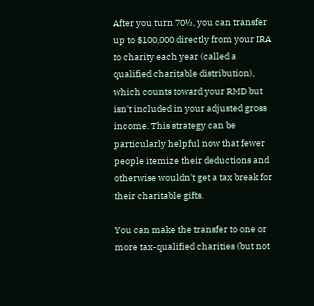After you turn 70½, you can transfer up to $100,000 directly from your IRA to charity each year (called a qualified charitable distribution), which counts toward your RMD but isn't included in your adjusted gross income. This strategy can be particularly helpful now that fewer people itemize their deductions and otherwise wouldn't get a tax break for their charitable gifts.

You can make the transfer to one or more tax-qualified charities (but not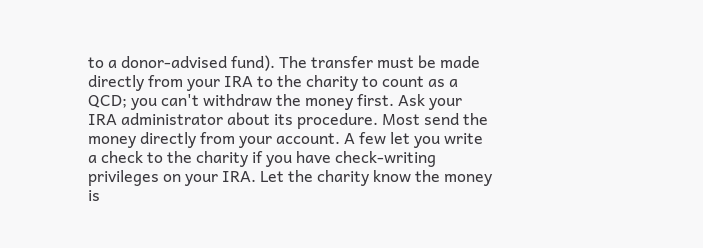to a donor-advised fund). The transfer must be made directly from your IRA to the charity to count as a QCD; you can't withdraw the money first. Ask your IRA administrator about its procedure. Most send the money directly from your account. A few let you write a check to the charity if you have check-writing privileges on your IRA. Let the charity know the money is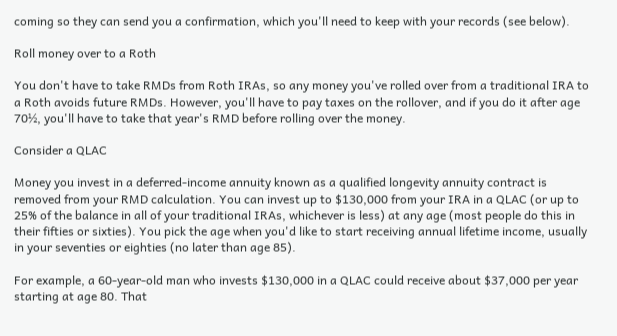coming so they can send you a confirmation, which you'll need to keep with your records (see below).

Roll money over to a Roth

You don't have to take RMDs from Roth IRAs, so any money you've rolled over from a traditional IRA to a Roth avoids future RMDs. However, you'll have to pay taxes on the rollover, and if you do it after age 70½, you'll have to take that year's RMD before rolling over the money.

Consider a QLAC

Money you invest in a deferred-income annuity known as a qualified longevity annuity contract is removed from your RMD calculation. You can invest up to $130,000 from your IRA in a QLAC (or up to 25% of the balance in all of your traditional IRAs, whichever is less) at any age (most people do this in their fifties or sixties). You pick the age when you'd like to start receiving annual lifetime income, usually in your seventies or eighties (no later than age 85).

For example, a 60-year-old man who invests $130,000 in a QLAC could receive about $37,000 per year starting at age 80. That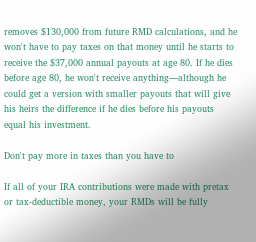removes $130,000 from future RMD calculations, and he won't have to pay taxes on that money until he starts to receive the $37,000 annual payouts at age 80. If he dies before age 80, he won't receive anything—although he could get a version with smaller payouts that will give his heirs the difference if he dies before his payouts equal his investment.

Don't pay more in taxes than you have to

If all of your IRA contributions were made with pretax or tax-deductible money, your RMDs will be fully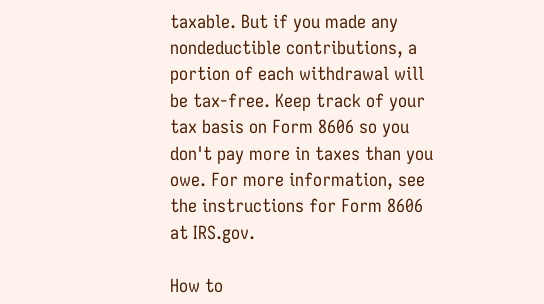taxable. But if you made any nondeductible contributions, a portion of each withdrawal will be tax-free. Keep track of your tax basis on Form 8606 so you don't pay more in taxes than you owe. For more information, see the instructions for Form 8606 at IRS.gov.

How to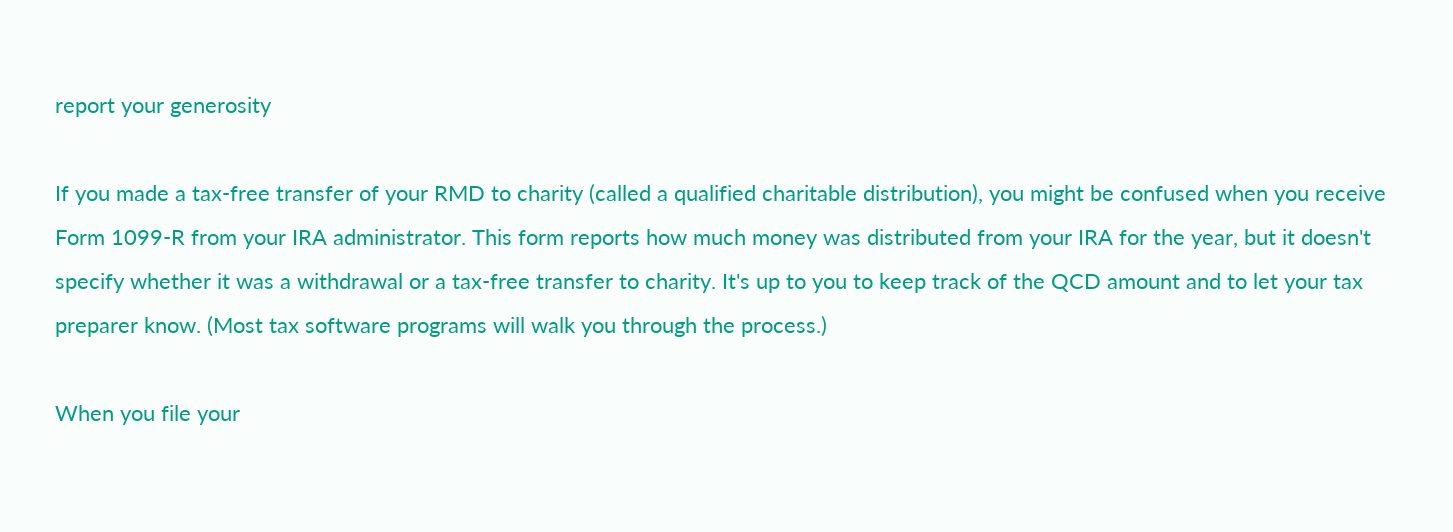report your generosity

If you made a tax-free transfer of your RMD to charity (called a qualified charitable distribution), you might be confused when you receive Form 1099-R from your IRA administrator. This form reports how much money was distributed from your IRA for the year, but it doesn't specify whether it was a withdrawal or a tax-free transfer to charity. It's up to you to keep track of the QCD amount and to let your tax preparer know. (Most tax software programs will walk you through the process.)

When you file your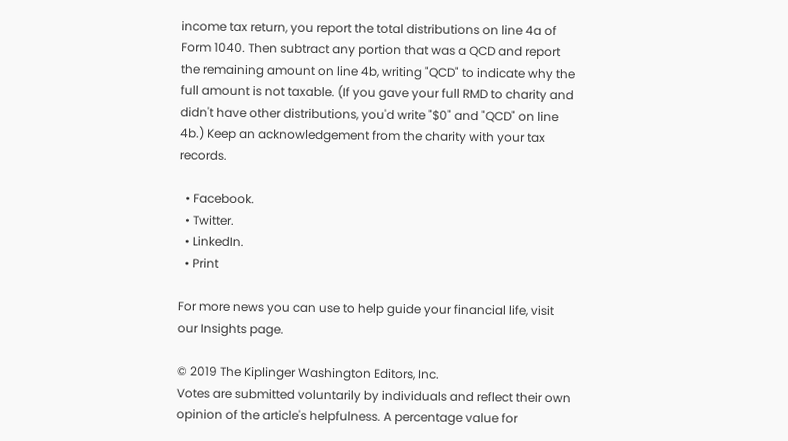income tax return, you report the total distributions on line 4a of Form 1040. Then subtract any portion that was a QCD and report the remaining amount on line 4b, writing "QCD" to indicate why the full amount is not taxable. (If you gave your full RMD to charity and didn't have other distributions, you'd write "$0" and "QCD" on line 4b.) Keep an acknowledgement from the charity with your tax records.

  • Facebook.
  • Twitter.
  • LinkedIn.
  • Print

For more news you can use to help guide your financial life, visit our Insights page.

© 2019 The Kiplinger Washington Editors, Inc.
Votes are submitted voluntarily by individuals and reflect their own opinion of the article's helpfulness. A percentage value for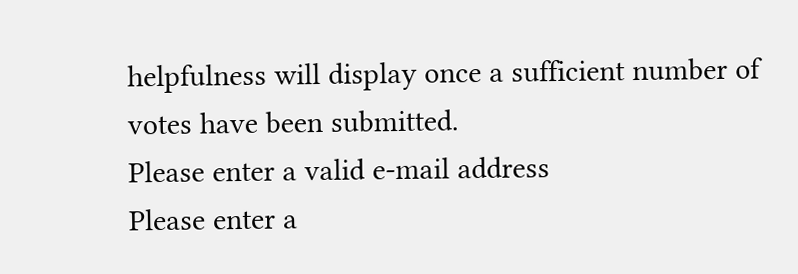helpfulness will display once a sufficient number of votes have been submitted.
Please enter a valid e-mail address
Please enter a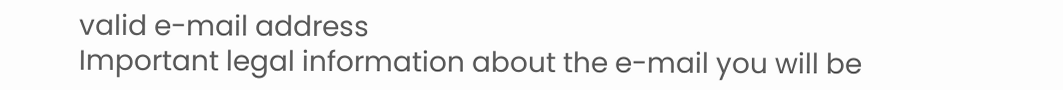valid e-mail address
Important legal information about the e-mail you will be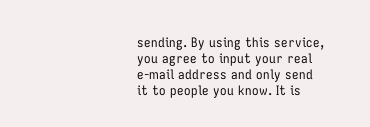sending. By using this service, you agree to input your real e-mail address and only send it to people you know. It is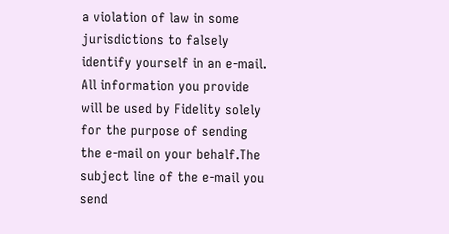a violation of law in some jurisdictions to falsely identify yourself in an e-mail. All information you provide will be used by Fidelity solely for the purpose of sending the e-mail on your behalf.The subject line of the e-mail you send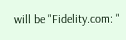will be "Fidelity.com: "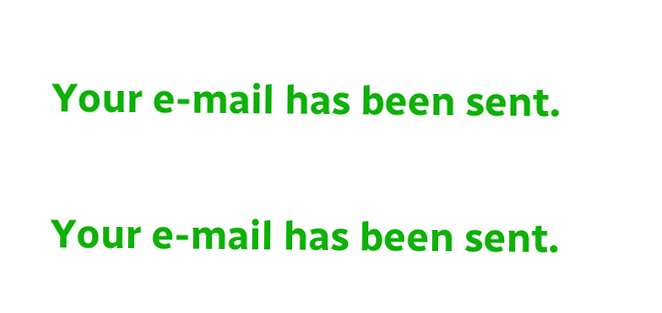Your e-mail has been sent.

Your e-mail has been sent.